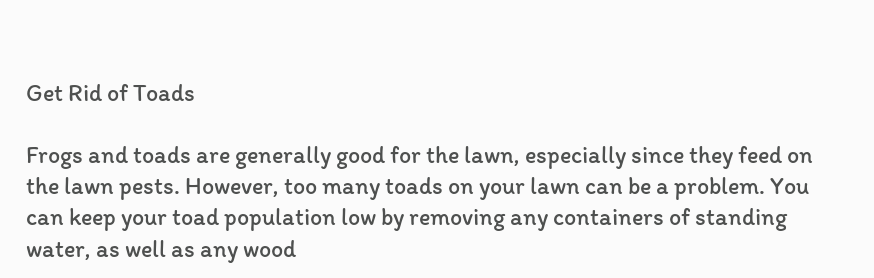Get Rid of Toads

Frogs and toads are generally good for the lawn, especially since they feed on the lawn pests. However, too many toads on your lawn can be a problem. You can keep your toad population low by removing any containers of standing water, as well as any wood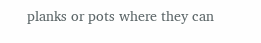planks or pots where they can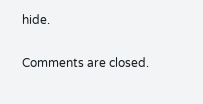hide.

Comments are closed.